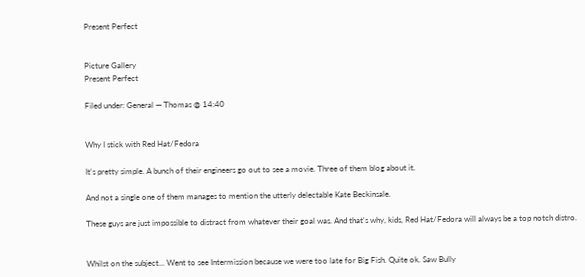Present Perfect


Picture Gallery
Present Perfect

Filed under: General — Thomas @ 14:40


Why I stick with Red Hat/Fedora

It's pretty simple. A bunch of their engineers go out to see a movie. Three of them blog about it.

And not a single one of them manages to mention the utterly delectable Kate Beckinsale.

These guys are just impossible to distract from whatever their goal was. And that's why, kids, Red Hat/Fedora will always be a top notch distro.


Whilst on the subject... Went to see Intermission because we were too late for Big Fish. Quite ok. Saw Bully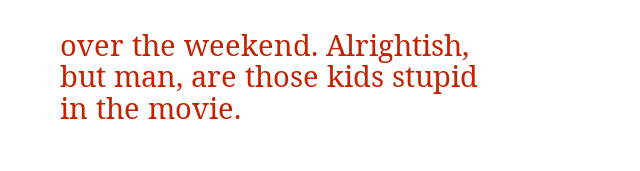over the weekend. Alrightish, but man, are those kids stupid in the movie.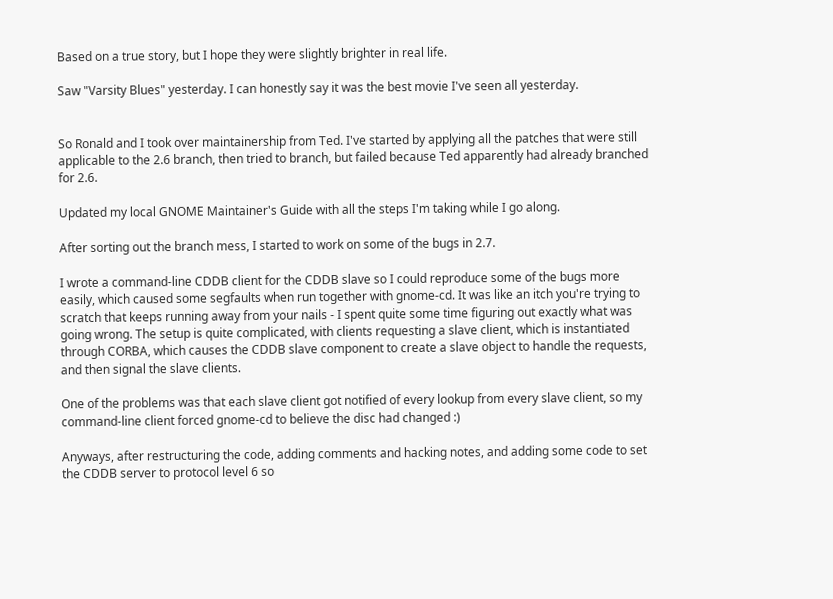Based on a true story, but I hope they were slightly brighter in real life.

Saw "Varsity Blues" yesterday. I can honestly say it was the best movie I've seen all yesterday.


So Ronald and I took over maintainership from Ted. I've started by applying all the patches that were still applicable to the 2.6 branch, then tried to branch, but failed because Ted apparently had already branched for 2.6.

Updated my local GNOME Maintainer's Guide with all the steps I'm taking while I go along.

After sorting out the branch mess, I started to work on some of the bugs in 2.7.

I wrote a command-line CDDB client for the CDDB slave so I could reproduce some of the bugs more easily, which caused some segfaults when run together with gnome-cd. It was like an itch you're trying to scratch that keeps running away from your nails - I spent quite some time figuring out exactly what was going wrong. The setup is quite complicated, with clients requesting a slave client, which is instantiated through CORBA, which causes the CDDB slave component to create a slave object to handle the requests, and then signal the slave clients.

One of the problems was that each slave client got notified of every lookup from every slave client, so my command-line client forced gnome-cd to believe the disc had changed :)

Anyways, after restructuring the code, adding comments and hacking notes, and adding some code to set the CDDB server to protocol level 6 so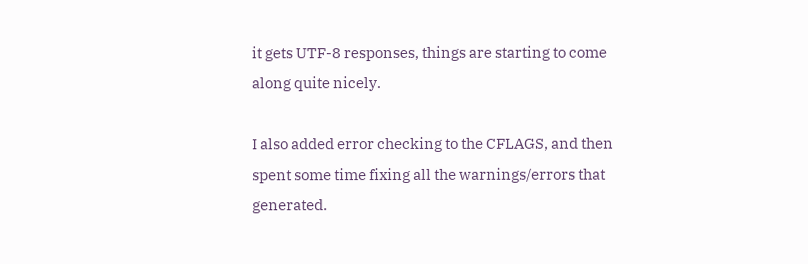it gets UTF-8 responses, things are starting to come along quite nicely.

I also added error checking to the CFLAGS, and then spent some time fixing all the warnings/errors that generated.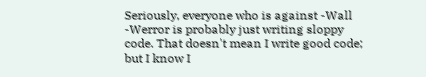Seriously, everyone who is against -Wall -Werror is probably just writing sloppy code. That doesn't mean I write good code; but I know I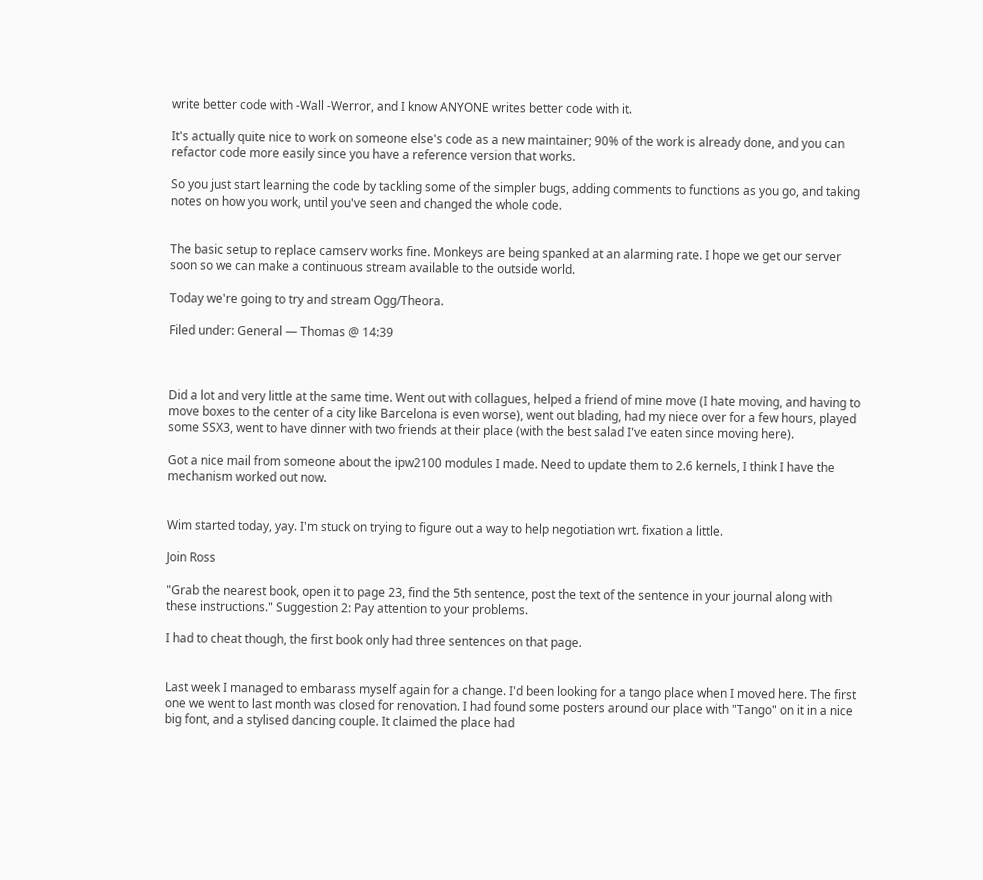write better code with -Wall -Werror, and I know ANYONE writes better code with it.

It's actually quite nice to work on someone else's code as a new maintainer; 90% of the work is already done, and you can refactor code more easily since you have a reference version that works.

So you just start learning the code by tackling some of the simpler bugs, adding comments to functions as you go, and taking notes on how you work, until you've seen and changed the whole code.


The basic setup to replace camserv works fine. Monkeys are being spanked at an alarming rate. I hope we get our server soon so we can make a continuous stream available to the outside world.

Today we're going to try and stream Ogg/Theora.

Filed under: General — Thomas @ 14:39



Did a lot and very little at the same time. Went out with collagues, helped a friend of mine move (I hate moving, and having to move boxes to the center of a city like Barcelona is even worse), went out blading, had my niece over for a few hours, played some SSX3, went to have dinner with two friends at their place (with the best salad I've eaten since moving here).

Got a nice mail from someone about the ipw2100 modules I made. Need to update them to 2.6 kernels, I think I have the mechanism worked out now.


Wim started today, yay. I'm stuck on trying to figure out a way to help negotiation wrt. fixation a little.

Join Ross

"Grab the nearest book, open it to page 23, find the 5th sentence, post the text of the sentence in your journal along with these instructions." Suggestion 2: Pay attention to your problems.

I had to cheat though, the first book only had three sentences on that page.


Last week I managed to embarass myself again for a change. I'd been looking for a tango place when I moved here. The first one we went to last month was closed for renovation. I had found some posters around our place with "Tango" on it in a nice big font, and a stylised dancing couple. It claimed the place had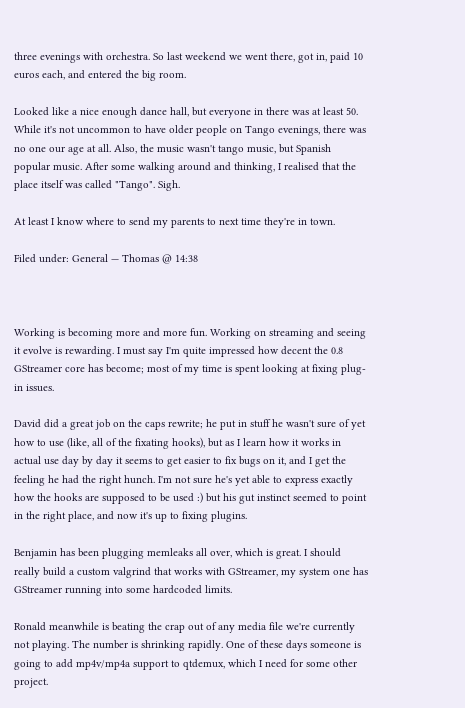three evenings with orchestra. So last weekend we went there, got in, paid 10 euros each, and entered the big room.

Looked like a nice enough dance hall, but everyone in there was at least 50. While it's not uncommon to have older people on Tango evenings, there was no one our age at all. Also, the music wasn't tango music, but Spanish popular music. After some walking around and thinking, I realised that the place itself was called "Tango". Sigh.

At least I know where to send my parents to next time they're in town.

Filed under: General — Thomas @ 14:38



Working is becoming more and more fun. Working on streaming and seeing it evolve is rewarding. I must say I'm quite impressed how decent the 0.8 GStreamer core has become; most of my time is spent looking at fixing plug-in issues.

David did a great job on the caps rewrite; he put in stuff he wasn't sure of yet how to use (like, all of the fixating hooks), but as I learn how it works in actual use day by day it seems to get easier to fix bugs on it, and I get the feeling he had the right hunch. I'm not sure he's yet able to express exactly how the hooks are supposed to be used :) but his gut instinct seemed to point in the right place, and now it's up to fixing plugins.

Benjamin has been plugging memleaks all over, which is great. I should really build a custom valgrind that works with GStreamer, my system one has GStreamer running into some hardcoded limits.

Ronald meanwhile is beating the crap out of any media file we're currently not playing. The number is shrinking rapidly. One of these days someone is going to add mp4v/mp4a support to qtdemux, which I need for some other project.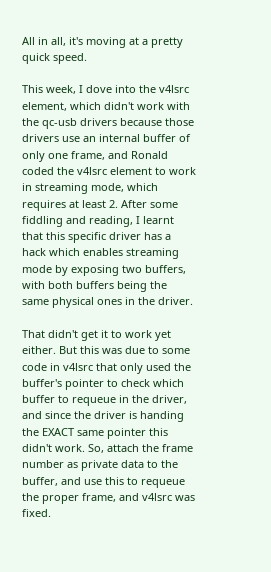All in all, it's moving at a pretty quick speed.

This week, I dove into the v4lsrc element, which didn't work with the qc-usb drivers because those drivers use an internal buffer of only one frame, and Ronald coded the v4lsrc element to work in streaming mode, which requires at least 2. After some fiddling and reading, I learnt that this specific driver has a hack which enables streaming mode by exposing two buffers, with both buffers being the same physical ones in the driver.

That didn't get it to work yet either. But this was due to some code in v4lsrc that only used the buffer's pointer to check which buffer to requeue in the driver, and since the driver is handing the EXACT same pointer this didn't work. So, attach the frame number as private data to the buffer, and use this to requeue the proper frame, and v4lsrc was fixed.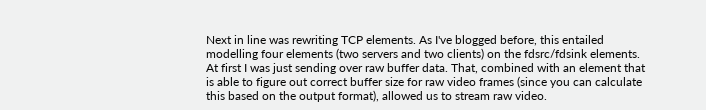Next in line was rewriting TCP elements. As I've blogged before, this entailed modelling four elements (two servers and two clients) on the fdsrc/fdsink elements. At first I was just sending over raw buffer data. That, combined with an element that is able to figure out correct buffer size for raw video frames (since you can calculate this based on the output format), allowed us to stream raw video.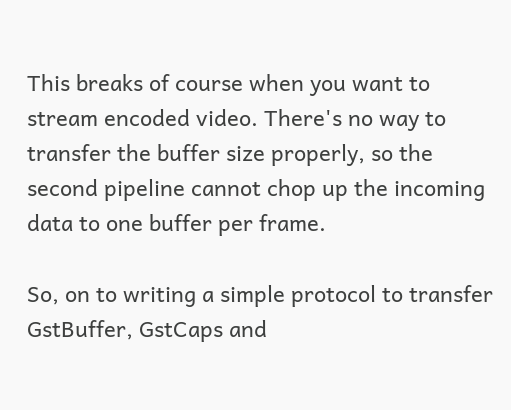This breaks of course when you want to stream encoded video. There's no way to transfer the buffer size properly, so the second pipeline cannot chop up the incoming data to one buffer per frame.

So, on to writing a simple protocol to transfer GstBuffer, GstCaps and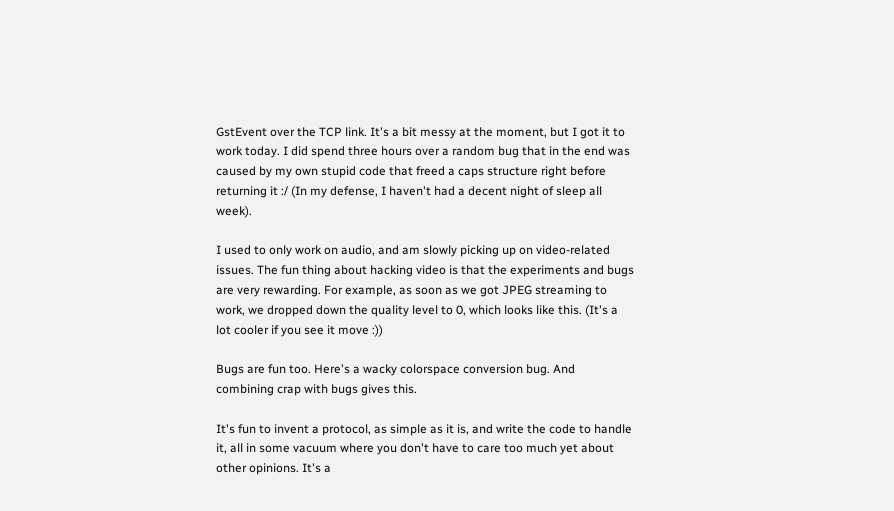GstEvent over the TCP link. It's a bit messy at the moment, but I got it to work today. I did spend three hours over a random bug that in the end was caused by my own stupid code that freed a caps structure right before returning it :/ (In my defense, I haven't had a decent night of sleep all week).

I used to only work on audio, and am slowly picking up on video-related issues. The fun thing about hacking video is that the experiments and bugs are very rewarding. For example, as soon as we got JPEG streaming to work, we dropped down the quality level to 0, which looks like this. (It's a lot cooler if you see it move :))

Bugs are fun too. Here's a wacky colorspace conversion bug. And combining crap with bugs gives this.

It's fun to invent a protocol, as simple as it is, and write the code to handle it, all in some vacuum where you don't have to care too much yet about other opinions. It's a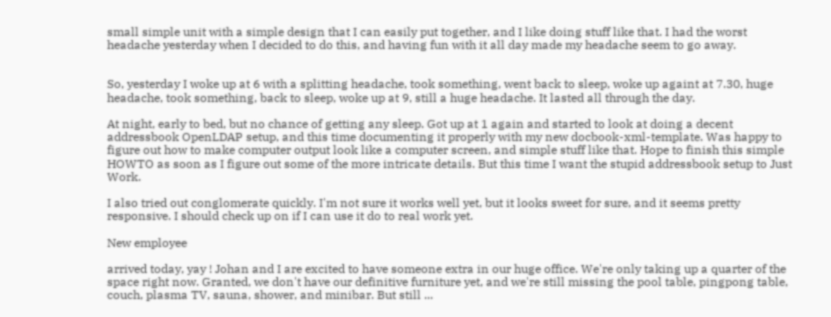small simple unit with a simple design that I can easily put together, and I like doing stuff like that. I had the worst headache yesterday when I decided to do this, and having fun with it all day made my headache seem to go away.


So, yesterday I woke up at 6 with a splitting headache, took something, went back to sleep, woke up againt at 7.30, huge headache, took something, back to sleep, woke up at 9, still a huge headache. It lasted all through the day.

At night, early to bed, but no chance of getting any sleep. Got up at 1 again and started to look at doing a decent addressbook OpenLDAP setup, and this time documenting it properly with my new docbook-xml-template. Was happy to figure out how to make computer output look like a computer screen, and simple stuff like that. Hope to finish this simple HOWTO as soon as I figure out some of the more intricate details. But this time I want the stupid addressbook setup to Just Work.

I also tried out conglomerate quickly. I'm not sure it works well yet, but it looks sweet for sure, and it seems pretty responsive. I should check up on if I can use it do to real work yet.

New employee

arrived today, yay ! Johan and I are excited to have someone extra in our huge office. We're only taking up a quarter of the space right now. Granted, we don't have our definitive furniture yet, and we're still missing the pool table, pingpong table, couch, plasma TV, sauna, shower, and minibar. But still ...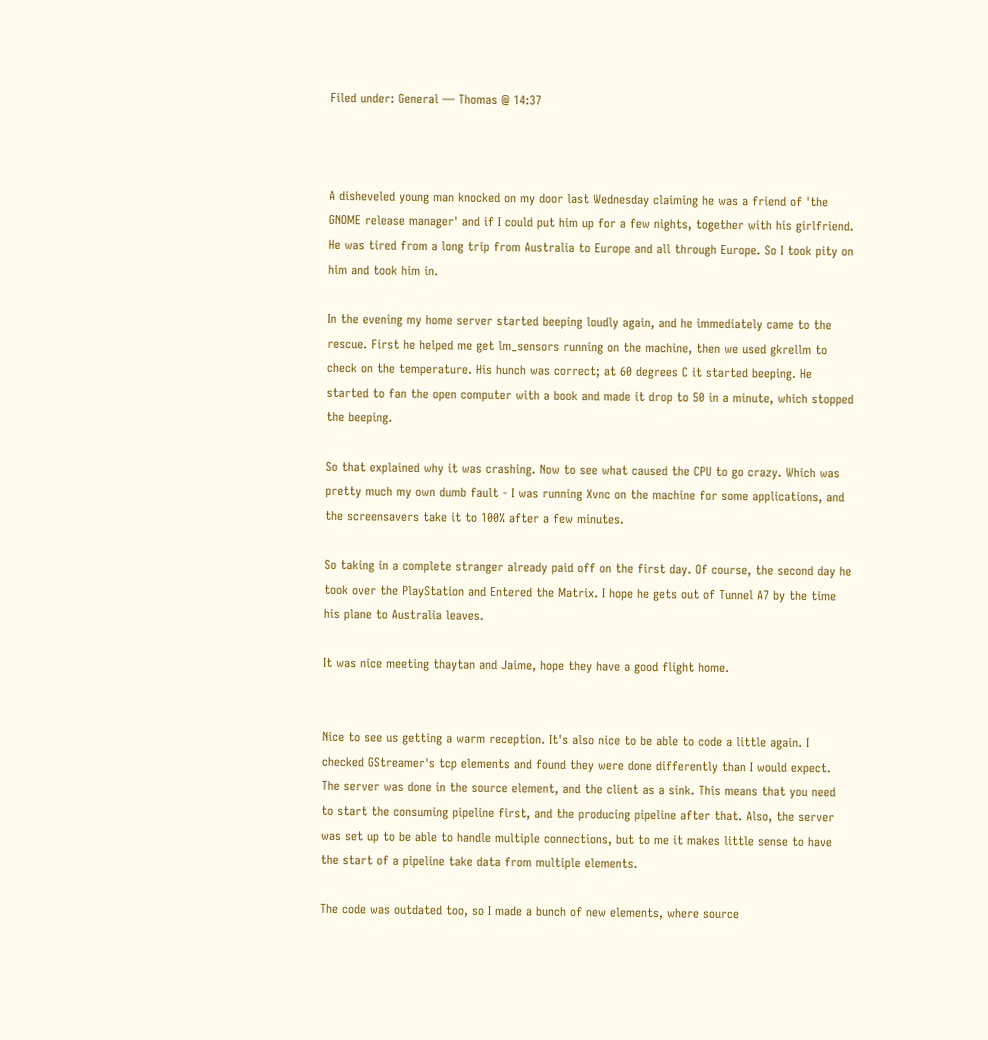Filed under: General — Thomas @ 14:37



A disheveled young man knocked on my door last Wednesday claiming he was a friend of 'the GNOME release manager' and if I could put him up for a few nights, together with his girlfriend. He was tired from a long trip from Australia to Europe and all through Europe. So I took pity on him and took him in.

In the evening my home server started beeping loudly again, and he immediately came to the rescue. First he helped me get lm_sensors running on the machine, then we used gkrellm to check on the temperature. His hunch was correct; at 60 degrees C it started beeping. He started to fan the open computer with a book and made it drop to 50 in a minute, which stopped the beeping.

So that explained why it was crashing. Now to see what caused the CPU to go crazy. Which was pretty much my own dumb fault - I was running Xvnc on the machine for some applications, and the screensavers take it to 100% after a few minutes.

So taking in a complete stranger already paid off on the first day. Of course, the second day he took over the PlayStation and Entered the Matrix. I hope he gets out of Tunnel A7 by the time his plane to Australia leaves.

It was nice meeting thaytan and Jaime, hope they have a good flight home.


Nice to see us getting a warm reception. It's also nice to be able to code a little again. I checked GStreamer's tcp elements and found they were done differently than I would expect. The server was done in the source element, and the client as a sink. This means that you need to start the consuming pipeline first, and the producing pipeline after that. Also, the server was set up to be able to handle multiple connections, but to me it makes little sense to have the start of a pipeline take data from multiple elements.

The code was outdated too, so I made a bunch of new elements, where source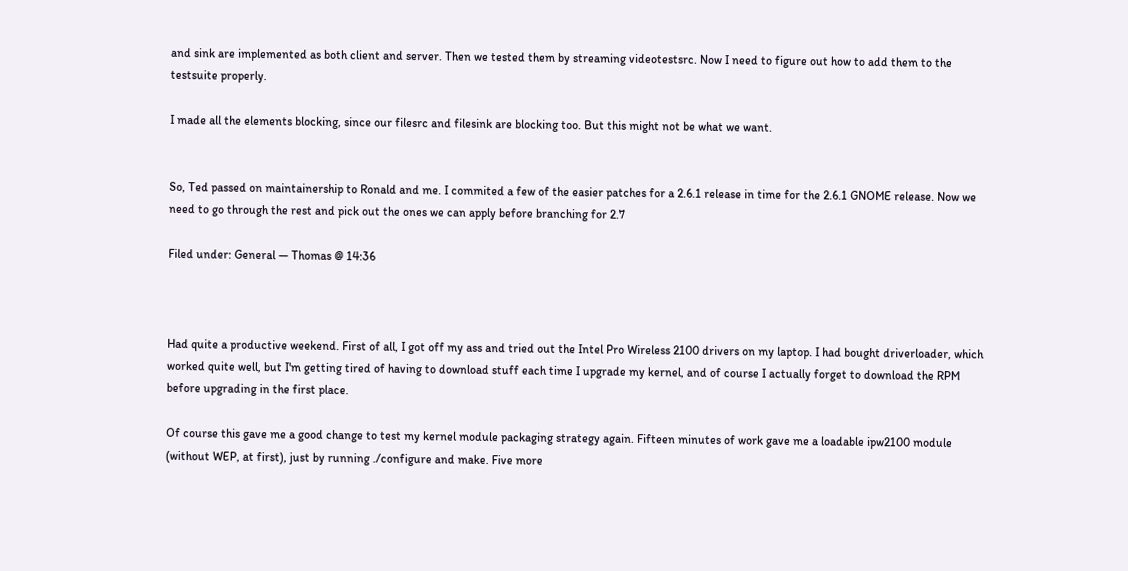and sink are implemented as both client and server. Then we tested them by streaming videotestsrc. Now I need to figure out how to add them to the testsuite properly.

I made all the elements blocking, since our filesrc and filesink are blocking too. But this might not be what we want.


So, Ted passed on maintainership to Ronald and me. I commited a few of the easier patches for a 2.6.1 release in time for the 2.6.1 GNOME release. Now we need to go through the rest and pick out the ones we can apply before branching for 2.7

Filed under: General — Thomas @ 14:36



Had quite a productive weekend. First of all, I got off my ass and tried out the Intel Pro Wireless 2100 drivers on my laptop. I had bought driverloader, which worked quite well, but I'm getting tired of having to download stuff each time I upgrade my kernel, and of course I actually forget to download the RPM before upgrading in the first place.

Of course this gave me a good change to test my kernel module packaging strategy again. Fifteen minutes of work gave me a loadable ipw2100 module (without WEP, at first), just by running ./configure and make. Five more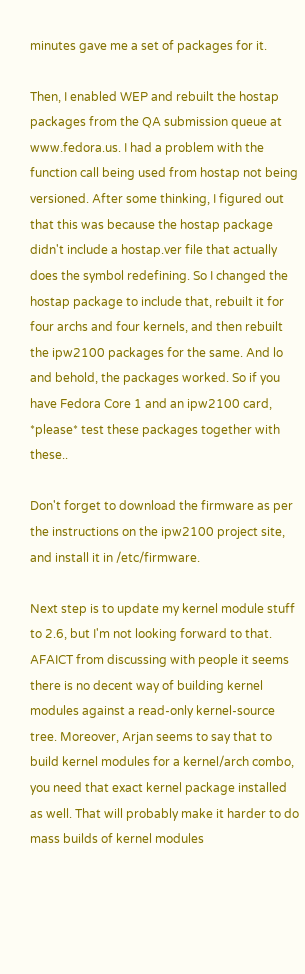minutes gave me a set of packages for it.

Then, I enabled WEP and rebuilt the hostap packages from the QA submission queue at www.fedora.us. I had a problem with the function call being used from hostap not being versioned. After some thinking, I figured out that this was because the hostap package didn't include a hostap.ver file that actually does the symbol redefining. So I changed the hostap package to include that, rebuilt it for four archs and four kernels, and then rebuilt the ipw2100 packages for the same. And lo and behold, the packages worked. So if you have Fedora Core 1 and an ipw2100 card, *please* test these packages together with these..

Don't forget to download the firmware as per the instructions on the ipw2100 project site, and install it in /etc/firmware.

Next step is to update my kernel module stuff to 2.6, but I'm not looking forward to that. AFAICT from discussing with people it seems there is no decent way of building kernel modules against a read-only kernel-source tree. Moreover, Arjan seems to say that to build kernel modules for a kernel/arch combo, you need that exact kernel package installed as well. That will probably make it harder to do mass builds of kernel modules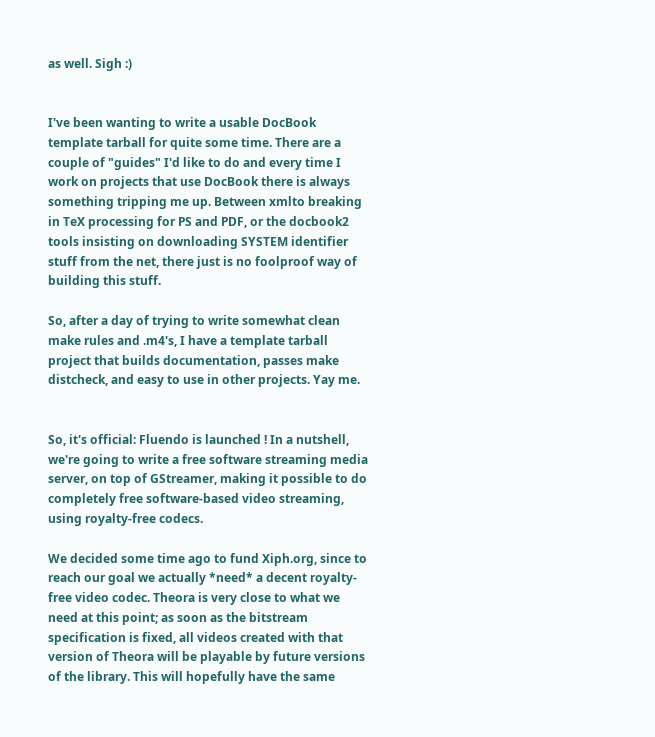as well. Sigh :)


I've been wanting to write a usable DocBook template tarball for quite some time. There are a couple of "guides" I'd like to do and every time I work on projects that use DocBook there is always something tripping me up. Between xmlto breaking in TeX processing for PS and PDF, or the docbook2 tools insisting on downloading SYSTEM identifier stuff from the net, there just is no foolproof way of building this stuff.

So, after a day of trying to write somewhat clean make rules and .m4's, I have a template tarball project that builds documentation, passes make distcheck, and easy to use in other projects. Yay me.


So, it's official: Fluendo is launched ! In a nutshell, we're going to write a free software streaming media server, on top of GStreamer, making it possible to do completely free software-based video streaming, using royalty-free codecs.

We decided some time ago to fund Xiph.org, since to reach our goal we actually *need* a decent royalty-free video codec. Theora is very close to what we need at this point; as soon as the bitstream specification is fixed, all videos created with that version of Theora will be playable by future versions of the library. This will hopefully have the same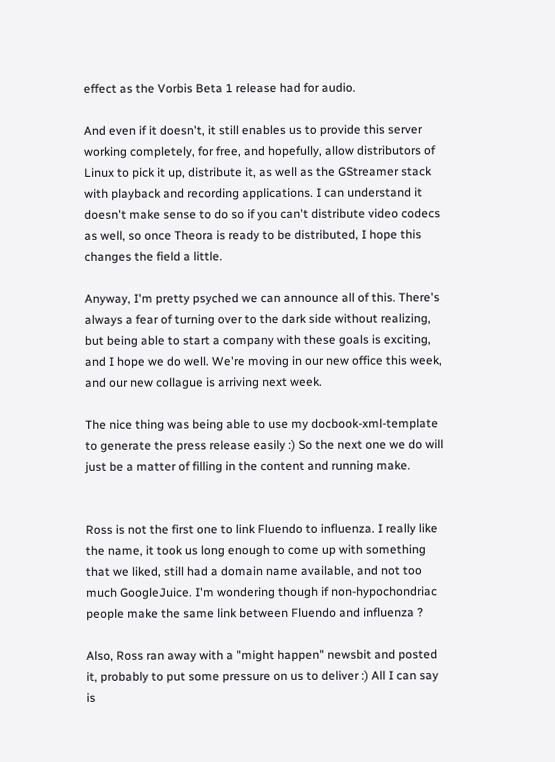effect as the Vorbis Beta 1 release had for audio.

And even if it doesn't, it still enables us to provide this server working completely, for free, and hopefully, allow distributors of Linux to pick it up, distribute it, as well as the GStreamer stack with playback and recording applications. I can understand it doesn't make sense to do so if you can't distribute video codecs as well, so once Theora is ready to be distributed, I hope this changes the field a little.

Anyway, I'm pretty psyched we can announce all of this. There's always a fear of turning over to the dark side without realizing, but being able to start a company with these goals is exciting, and I hope we do well. We're moving in our new office this week, and our new collague is arriving next week.

The nice thing was being able to use my docbook-xml-template to generate the press release easily :) So the next one we do will just be a matter of filling in the content and running make.


Ross is not the first one to link Fluendo to influenza. I really like the name, it took us long enough to come up with something that we liked, still had a domain name available, and not too much GoogleJuice. I'm wondering though if non-hypochondriac people make the same link between Fluendo and influenza ?

Also, Ross ran away with a "might happen" newsbit and posted it, probably to put some pressure on us to deliver :) All I can say is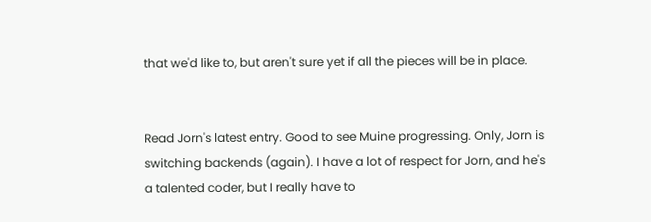that we'd like to, but aren't sure yet if all the pieces will be in place.


Read Jorn's latest entry. Good to see Muine progressing. Only, Jorn is switching backends (again). I have a lot of respect for Jorn, and he's a talented coder, but I really have to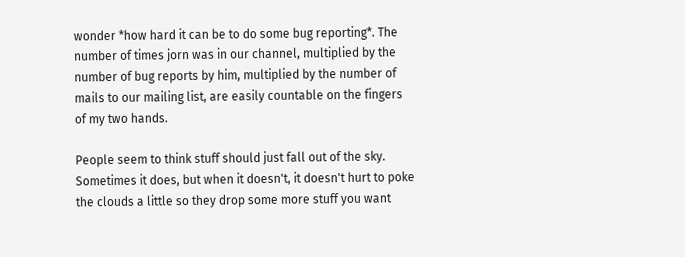wonder *how hard it can be to do some bug reporting*. The number of times jorn was in our channel, multiplied by the number of bug reports by him, multiplied by the number of mails to our mailing list, are easily countable on the fingers of my two hands.

People seem to think stuff should just fall out of the sky. Sometimes it does, but when it doesn't, it doesn't hurt to poke the clouds a little so they drop some more stuff you want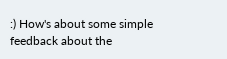:) How's about some simple feedback about the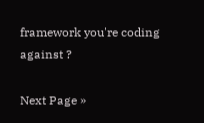framework you're coding against ?

Next Page »